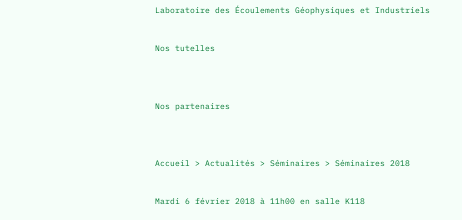Laboratoire des Écoulements Géophysiques et Industriels

Nos tutelles


Nos partenaires


Accueil > Actualités > Séminaires > Séminaires 2018

Mardi 6 février 2018 à 11h00 en salle K118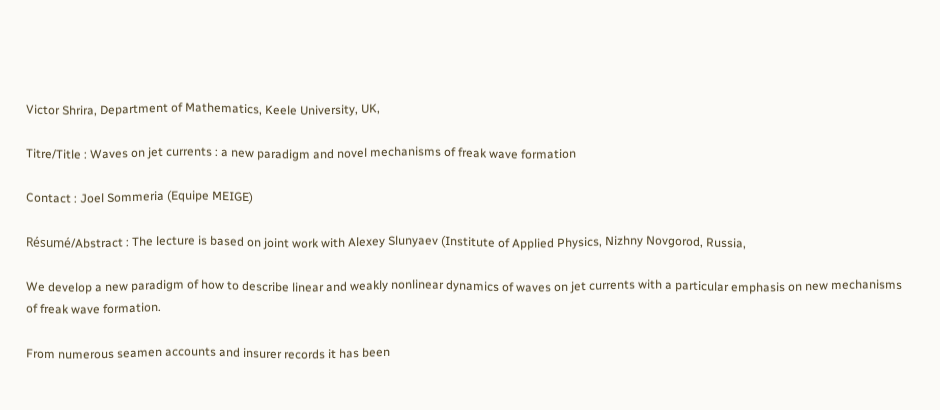Victor Shrira, Department of Mathematics, Keele University, UK,

Titre/Title : Waves on jet currents : a new paradigm and novel mechanisms of freak wave formation

Contact : Joel Sommeria (Equipe MEIGE)

Résumé/Abstract : The lecture is based on joint work with Alexey Slunyaev (Institute of Applied Physics, Nizhny Novgorod, Russia,

We develop a new paradigm of how to describe linear and weakly nonlinear dynamics of waves on jet currents with a particular emphasis on new mechanisms of freak wave formation.

From numerous seamen accounts and insurer records it has been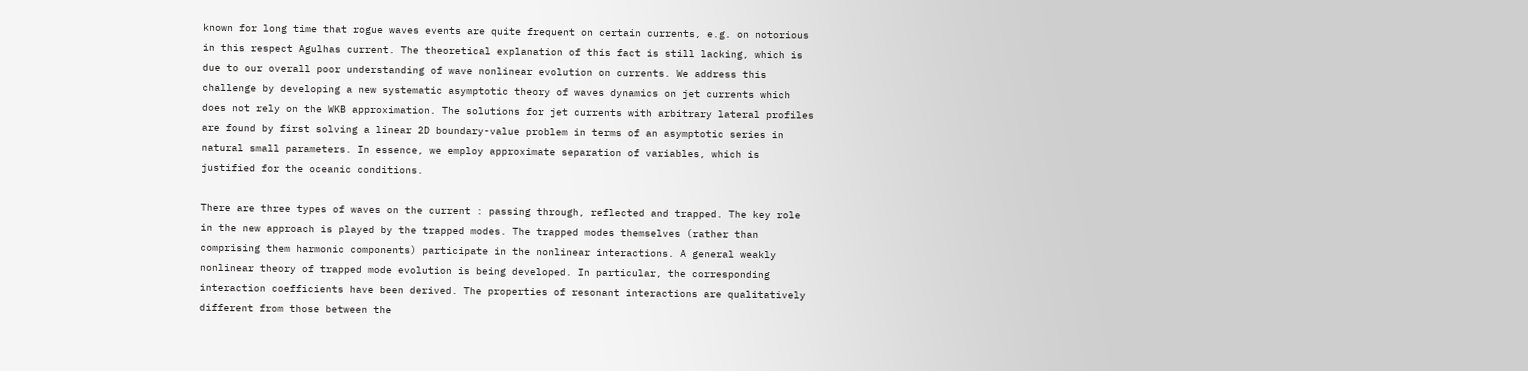known for long time that rogue waves events are quite frequent on certain currents, e.g. on notorious in this respect Agulhas current. The theoretical explanation of this fact is still lacking, which is due to our overall poor understanding of wave nonlinear evolution on currents. We address this challenge by developing a new systematic asymptotic theory of waves dynamics on jet currents which does not rely on the WKB approximation. The solutions for jet currents with arbitrary lateral profiles are found by first solving a linear 2D boundary-value problem in terms of an asymptotic series in natural small parameters. In essence, we employ approximate separation of variables, which is justified for the oceanic conditions.

There are three types of waves on the current : passing through, reflected and trapped. The key role in the new approach is played by the trapped modes. The trapped modes themselves (rather than comprising them harmonic components) participate in the nonlinear interactions. A general weakly nonlinear theory of trapped mode evolution is being developed. In particular, the corresponding interaction coefficients have been derived. The properties of resonant interactions are qualitatively different from those between the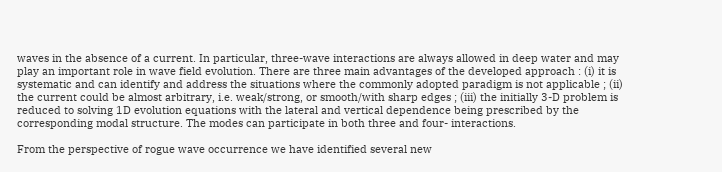waves in the absence of a current. In particular, three-wave interactions are always allowed in deep water and may play an important role in wave field evolution. There are three main advantages of the developed approach : (i) it is systematic and can identify and address the situations where the commonly adopted paradigm is not applicable ; (ii) the current could be almost arbitrary, i.e. weak/strong, or smooth/with sharp edges ; (iii) the initially 3-D problem is reduced to solving 1D evolution equations with the lateral and vertical dependence being prescribed by the corresponding modal structure. The modes can participate in both three and four- interactions.

From the perspective of rogue wave occurrence we have identified several new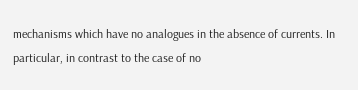mechanisms which have no analogues in the absence of currents. In particular, in contrast to the case of no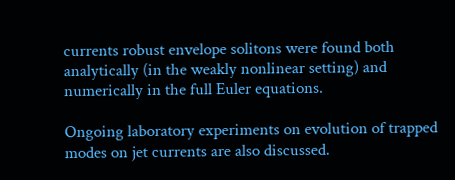currents robust envelope solitons were found both analytically (in the weakly nonlinear setting) and numerically in the full Euler equations.

Ongoing laboratory experiments on evolution of trapped modes on jet currents are also discussed.